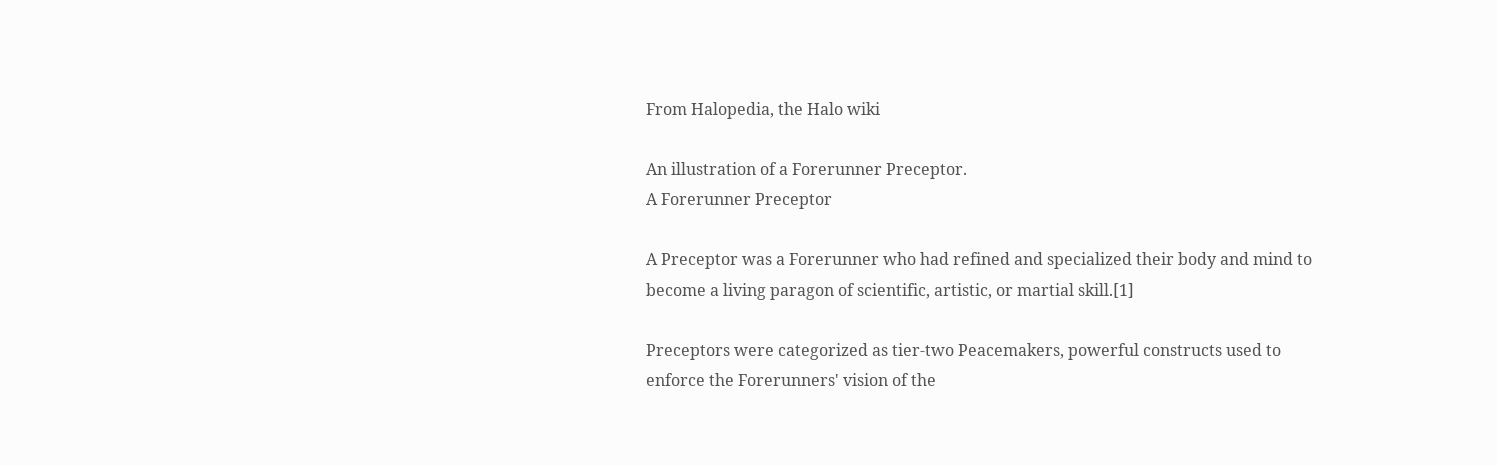From Halopedia, the Halo wiki

An illustration of a Forerunner Preceptor.
A Forerunner Preceptor

A Preceptor was a Forerunner who had refined and specialized their body and mind to become a living paragon of scientific, artistic, or martial skill.[1]

Preceptors were categorized as tier-two Peacemakers, powerful constructs used to enforce the Forerunners' vision of the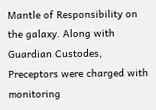Mantle of Responsibility on the galaxy. Along with Guardian Custodes, Preceptors were charged with monitoring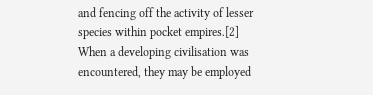and fencing off the activity of lesser species within pocket empires.[2] When a developing civilisation was encountered, they may be employed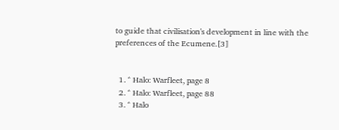to guide that civilisation's development in line with the preferences of the Ecumene.[3]


  1. ^ Halo: Warfleet, page 8
  2. ^ Halo: Warfleet, page 88
  3. ^ Halo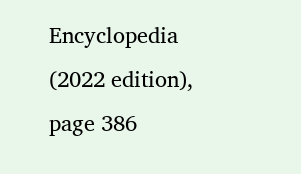Encyclopedia (2022 edition), page 386